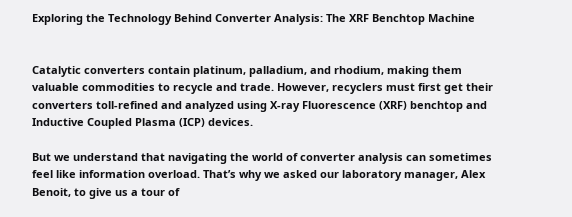Exploring the Technology Behind Converter Analysis: The XRF Benchtop Machine


Catalytic converters contain platinum, palladium, and rhodium, making them valuable commodities to recycle and trade. However, recyclers must first get their converters toll-refined and analyzed using X-ray Fluorescence (XRF) benchtop and Inductive Coupled Plasma (ICP) devices.

But we understand that navigating the world of converter analysis can sometimes feel like information overload. That’s why we asked our laboratory manager, Alex Benoit, to give us a tour of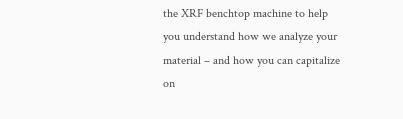the XRF benchtop machine to help you understand how we analyze your material – and how you can capitalize on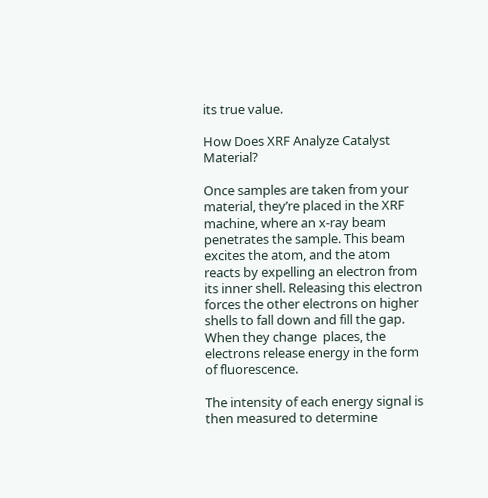its true value.

How Does XRF Analyze Catalyst Material?

Once samples are taken from your material, they’re placed in the XRF machine, where an x-ray beam penetrates the sample. This beam excites the atom, and the atom reacts by expelling an electron from its inner shell. Releasing this electron forces the other electrons on higher shells to fall down and fill the gap. When they change  places, the electrons release energy in the form of fluorescence.

The intensity of each energy signal is then measured to determine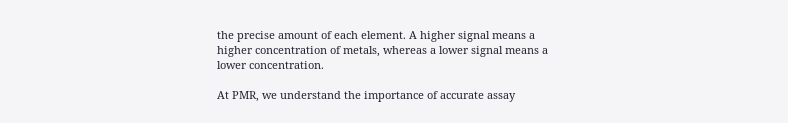the precise amount of each element. A higher signal means a higher concentration of metals, whereas a lower signal means a lower concentration.

At PMR, we understand the importance of accurate assay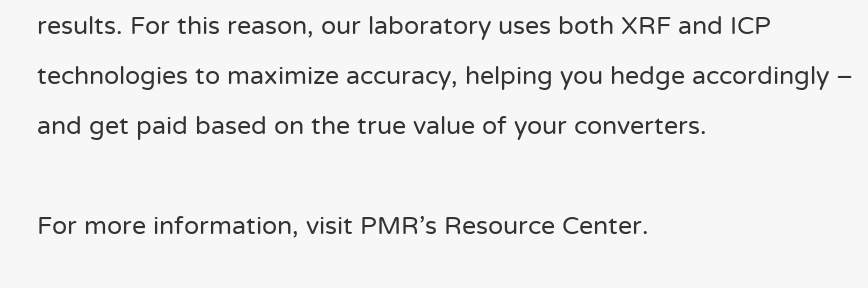results. For this reason, our laboratory uses both XRF and ICP technologies to maximize accuracy, helping you hedge accordingly – and get paid based on the true value of your converters.

For more information, visit PMR’s Resource Center.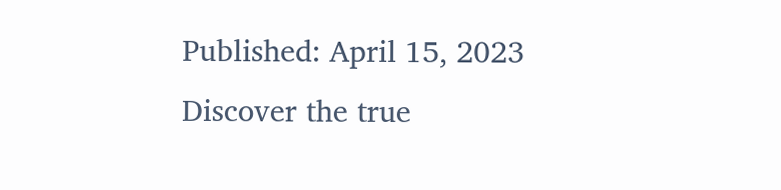Published: April 15, 2023
Discover the true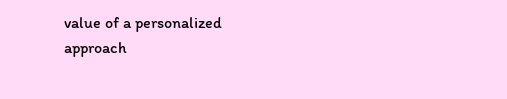value of a personalized approach